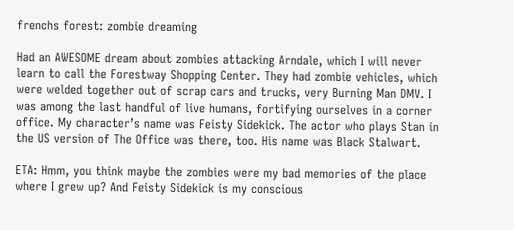frenchs forest: zombie dreaming

Had an AWESOME dream about zombies attacking Arndale, which I will never learn to call the Forestway Shopping Center. They had zombie vehicles, which were welded together out of scrap cars and trucks, very Burning Man DMV. I was among the last handful of live humans, fortifying ourselves in a corner office. My character’s name was Feisty Sidekick. The actor who plays Stan in the US version of The Office was there, too. His name was Black Stalwart.

ETA: Hmm, you think maybe the zombies were my bad memories of the place where I grew up? And Feisty Sidekick is my conscious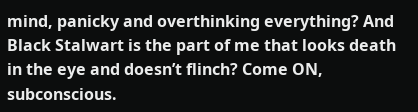mind, panicky and overthinking everything? And Black Stalwart is the part of me that looks death in the eye and doesn’t flinch? Come ON, subconscious.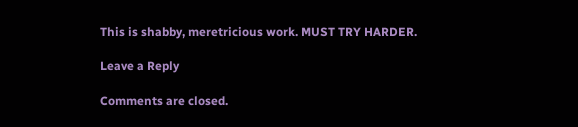This is shabby, meretricious work. MUST TRY HARDER.

Leave a Reply

Comments are closed.